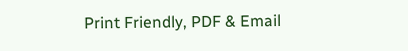Print Friendly, PDF & Email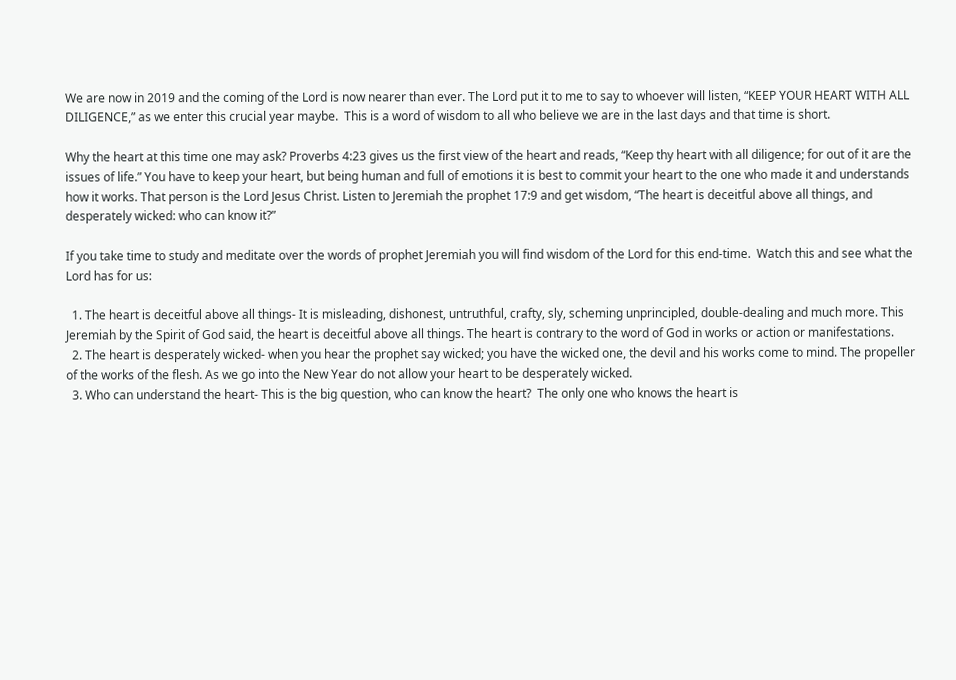We are now in 2019 and the coming of the Lord is now nearer than ever. The Lord put it to me to say to whoever will listen, “KEEP YOUR HEART WITH ALL DILIGENCE,” as we enter this crucial year maybe.  This is a word of wisdom to all who believe we are in the last days and that time is short.

Why the heart at this time one may ask? Proverbs 4:23 gives us the first view of the heart and reads, “Keep thy heart with all diligence; for out of it are the issues of life.” You have to keep your heart, but being human and full of emotions it is best to commit your heart to the one who made it and understands how it works. That person is the Lord Jesus Christ. Listen to Jeremiah the prophet 17:9 and get wisdom, “The heart is deceitful above all things, and desperately wicked: who can know it?”

If you take time to study and meditate over the words of prophet Jeremiah you will find wisdom of the Lord for this end-time.  Watch this and see what the Lord has for us:

  1. The heart is deceitful above all things- It is misleading, dishonest, untruthful, crafty, sly, scheming unprincipled, double-dealing and much more. This Jeremiah by the Spirit of God said, the heart is deceitful above all things. The heart is contrary to the word of God in works or action or manifestations.
  2. The heart is desperately wicked- when you hear the prophet say wicked; you have the wicked one, the devil and his works come to mind. The propeller of the works of the flesh. As we go into the New Year do not allow your heart to be desperately wicked.
  3. Who can understand the heart- This is the big question, who can know the heart?  The only one who knows the heart is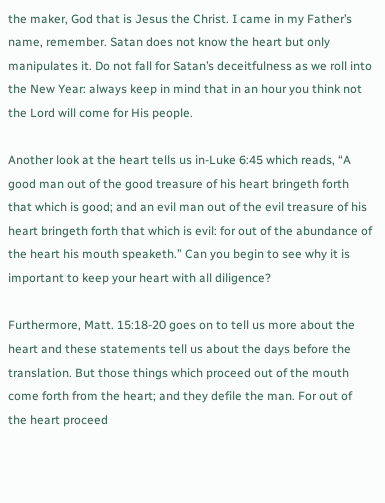the maker, God that is Jesus the Christ. I came in my Father’s name, remember. Satan does not know the heart but only manipulates it. Do not fall for Satan’s deceitfulness as we roll into the New Year: always keep in mind that in an hour you think not the Lord will come for His people.

Another look at the heart tells us in-Luke 6:45 which reads, “A good man out of the good treasure of his heart bringeth forth that which is good; and an evil man out of the evil treasure of his heart bringeth forth that which is evil: for out of the abundance of the heart his mouth speaketh.” Can you begin to see why it is important to keep your heart with all diligence?

Furthermore, Matt. 15:18-20 goes on to tell us more about the heart and these statements tell us about the days before the translation. But those things which proceed out of the mouth come forth from the heart; and they defile the man. For out of the heart proceed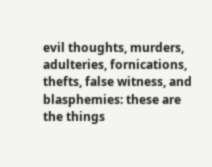evil thoughts, murders, adulteries, fornications, thefts, false witness, and blasphemies: these are the things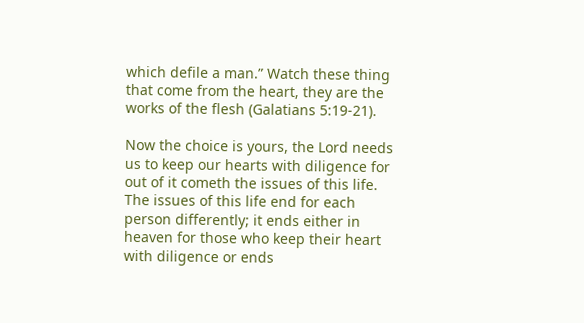which defile a man.” Watch these thing that come from the heart, they are the works of the flesh (Galatians 5:19-21).

Now the choice is yours, the Lord needs us to keep our hearts with diligence for out of it cometh the issues of this life. The issues of this life end for each person differently; it ends either in heaven for those who keep their heart with diligence or ends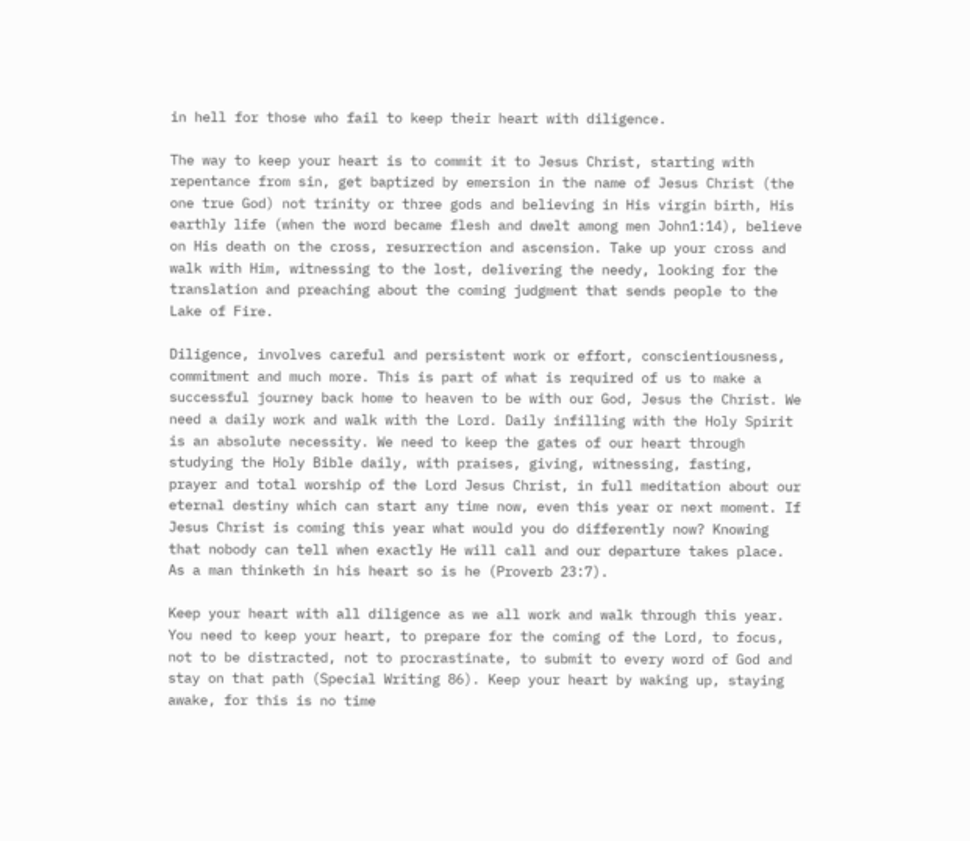in hell for those who fail to keep their heart with diligence.

The way to keep your heart is to commit it to Jesus Christ, starting with repentance from sin, get baptized by emersion in the name of Jesus Christ (the one true God) not trinity or three gods and believing in His virgin birth, His earthly life (when the word became flesh and dwelt among men John1:14), believe on His death on the cross, resurrection and ascension. Take up your cross and walk with Him, witnessing to the lost, delivering the needy, looking for the translation and preaching about the coming judgment that sends people to the Lake of Fire.

Diligence, involves careful and persistent work or effort, conscientiousness, commitment and much more. This is part of what is required of us to make a successful journey back home to heaven to be with our God, Jesus the Christ. We need a daily work and walk with the Lord. Daily infilling with the Holy Spirit is an absolute necessity. We need to keep the gates of our heart through studying the Holy Bible daily, with praises, giving, witnessing, fasting, prayer and total worship of the Lord Jesus Christ, in full meditation about our eternal destiny which can start any time now, even this year or next moment. If Jesus Christ is coming this year what would you do differently now? Knowing that nobody can tell when exactly He will call and our departure takes place. As a man thinketh in his heart so is he (Proverb 23:7).

Keep your heart with all diligence as we all work and walk through this year. You need to keep your heart, to prepare for the coming of the Lord, to focus, not to be distracted, not to procrastinate, to submit to every word of God and stay on that path (Special Writing 86). Keep your heart by waking up, staying awake, for this is no time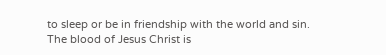to sleep or be in friendship with the world and sin. The blood of Jesus Christ is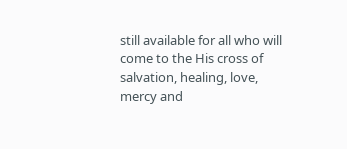still available for all who will come to the His cross of salvation, healing, love, mercy and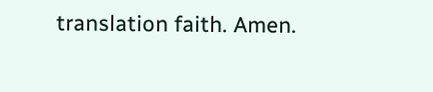translation faith. Amen.